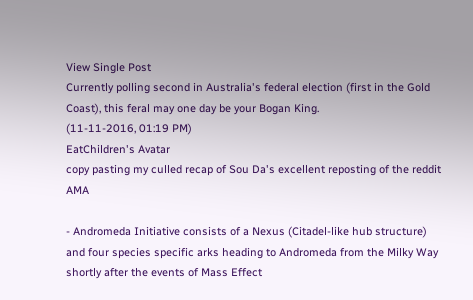View Single Post
Currently polling second in Australia's federal election (first in the Gold Coast), this feral may one day be your Bogan King.
(11-11-2016, 01:19 PM)
EatChildren's Avatar
copy pasting my culled recap of Sou Da's excellent reposting of the reddit AMA

- Andromeda Initiative consists of a Nexus (Citadel-like hub structure) and four species specific arks heading to Andromeda from the Milky Way shortly after the events of Mass Effect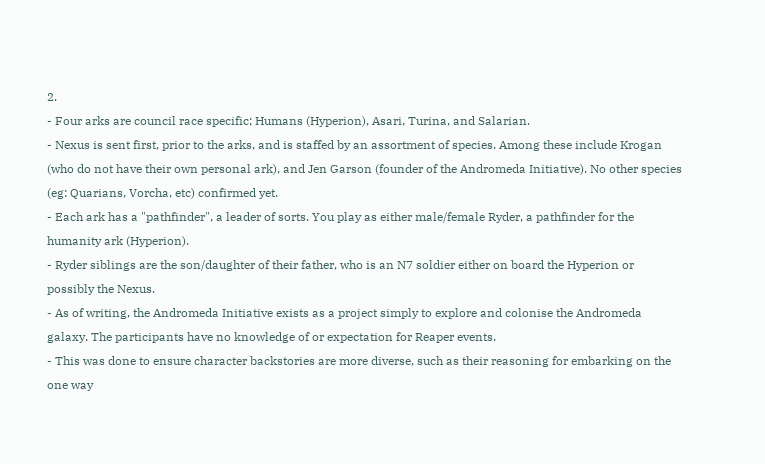2.
- Four arks are council race specific; Humans (Hyperion), Asari, Turina, and Salarian.
- Nexus is sent first, prior to the arks, and is staffed by an assortment of species. Among these include Krogan (who do not have their own personal ark), and Jen Garson (founder of the Andromeda Initiative). No other species (eg: Quarians, Vorcha, etc) confirmed yet.
- Each ark has a "pathfinder", a leader of sorts. You play as either male/female Ryder, a pathfinder for the humanity ark (Hyperion).
- Ryder siblings are the son/daughter of their father, who is an N7 soldier either on board the Hyperion or possibly the Nexus.
- As of writing, the Andromeda Initiative exists as a project simply to explore and colonise the Andromeda galaxy. The participants have no knowledge of or expectation for Reaper events.
- This was done to ensure character backstories are more diverse, such as their reasoning for embarking on the one way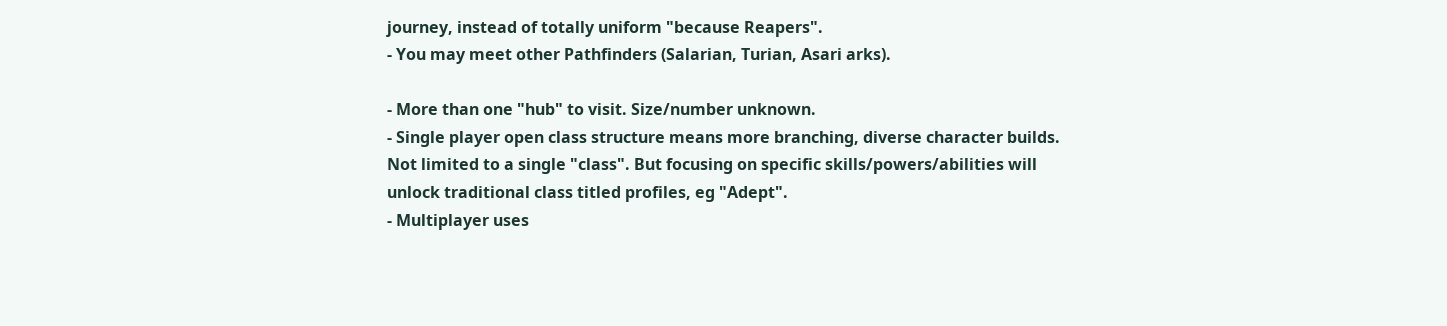journey, instead of totally uniform "because Reapers".
- You may meet other Pathfinders (Salarian, Turian, Asari arks).

- More than one "hub" to visit. Size/number unknown.
- Single player open class structure means more branching, diverse character builds. Not limited to a single "class". But focusing on specific skills/powers/abilities will unlock traditional class titled profiles, eg "Adept".
- Multiplayer uses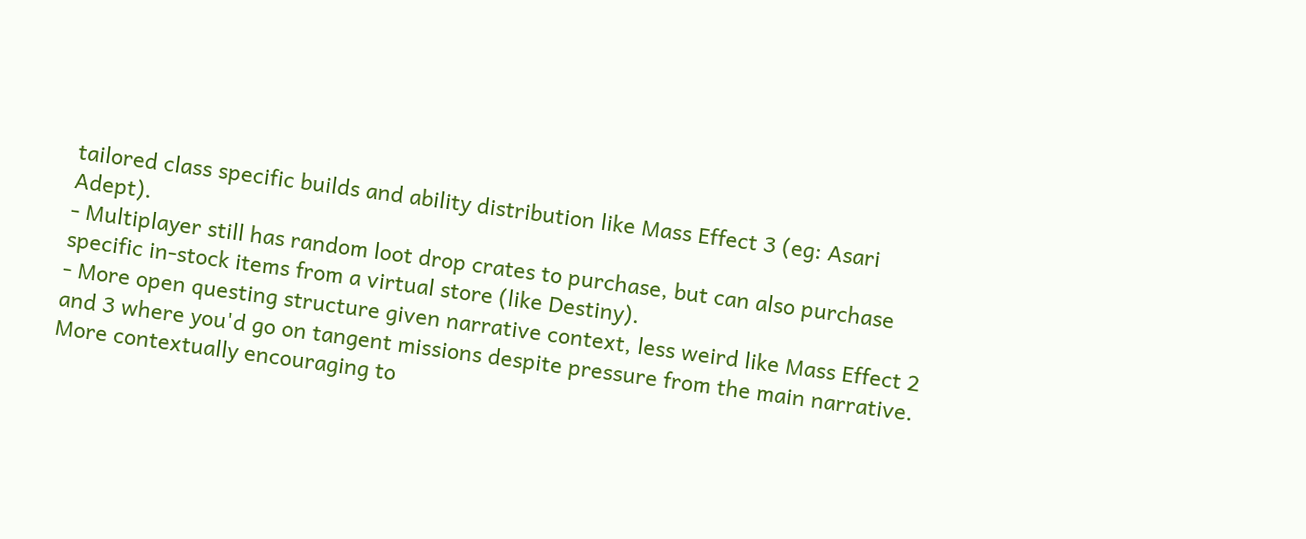tailored class specific builds and ability distribution like Mass Effect 3 (eg: Asari Adept).
- Multiplayer still has random loot drop crates to purchase, but can also purchase specific in-stock items from a virtual store (like Destiny).
- More open questing structure given narrative context, less weird like Mass Effect 2 and 3 where you'd go on tangent missions despite pressure from the main narrative. More contextually encouraging to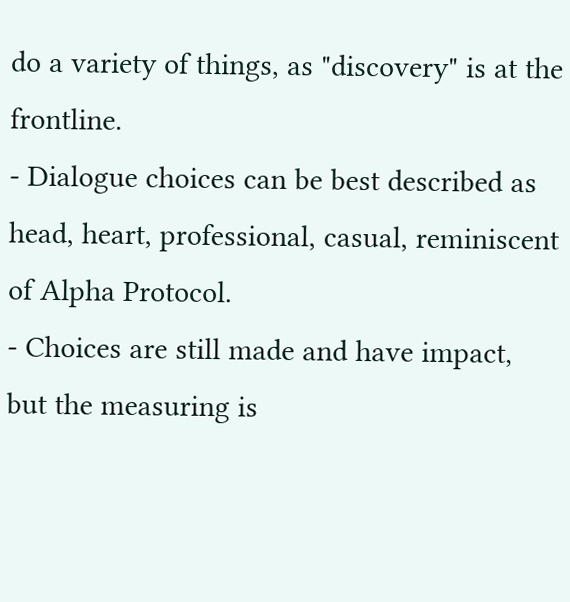do a variety of things, as "discovery" is at the frontline.
- Dialogue choices can be best described as head, heart, professional, casual, reminiscent of Alpha Protocol.
- Choices are still made and have impact, but the measuring is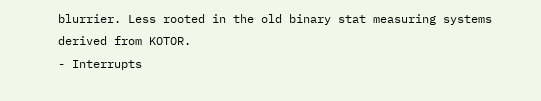blurrier. Less rooted in the old binary stat measuring systems derived from KOTOR.
- Interrupts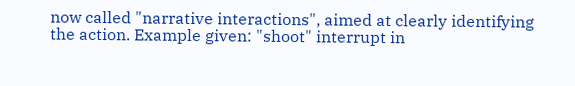now called "narrative interactions", aimed at clearly identifying the action. Example given: "shoot" interrupt in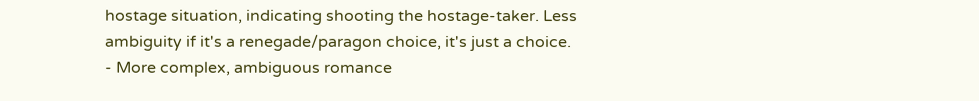hostage situation, indicating shooting the hostage-taker. Less ambiguity if it's a renegade/paragon choice, it's just a choice.
- More complex, ambiguous romance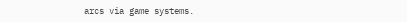arcs via game systems.